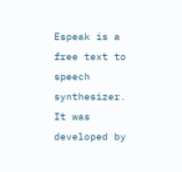Espeak is a free text to speech synthesizer. It was developed by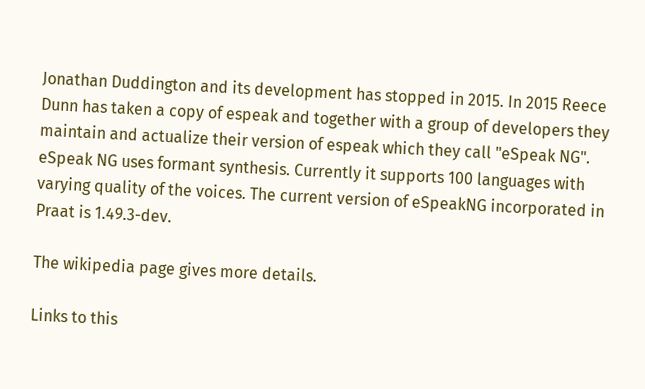Jonathan Duddington and its development has stopped in 2015. In 2015 Reece Dunn has taken a copy of espeak and together with a group of developers they maintain and actualize their version of espeak which they call "eSpeak NG". eSpeak NG uses formant synthesis. Currently it supports 100 languages with varying quality of the voices. The current version of eSpeakNG incorporated in Praat is 1.49.3-dev.

The wikipedia page gives more details.

Links to this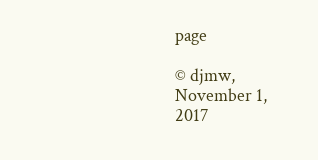page

© djmw, November 1, 2017